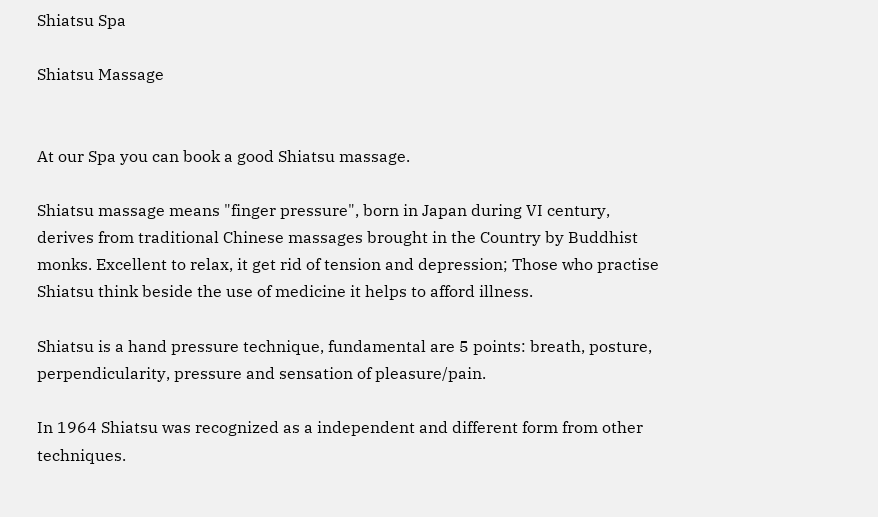Shiatsu Spa

Shiatsu Massage


At our Spa you can book a good Shiatsu massage.

Shiatsu massage means "finger pressure", born in Japan during VI century, derives from traditional Chinese massages brought in the Country by Buddhist monks. Excellent to relax, it get rid of tension and depression; Those who practise Shiatsu think beside the use of medicine it helps to afford illness.

Shiatsu is a hand pressure technique, fundamental are 5 points: breath, posture, perpendicularity, pressure and sensation of pleasure/pain.

In 1964 Shiatsu was recognized as a independent and different form from other techniques.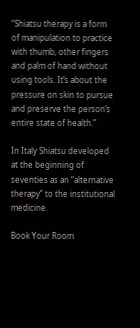“Shiatsu therapy is a form of manipulation to practice with thumb, other fingers and palm of hand without using tools. It’s about the pressure on skin to pursue and preserve the person’s entire state of health.”

In Italy Shiatsu developed at the beginning of seventies as an “alternative therapy” to the institutional medicine.

Book Your Room